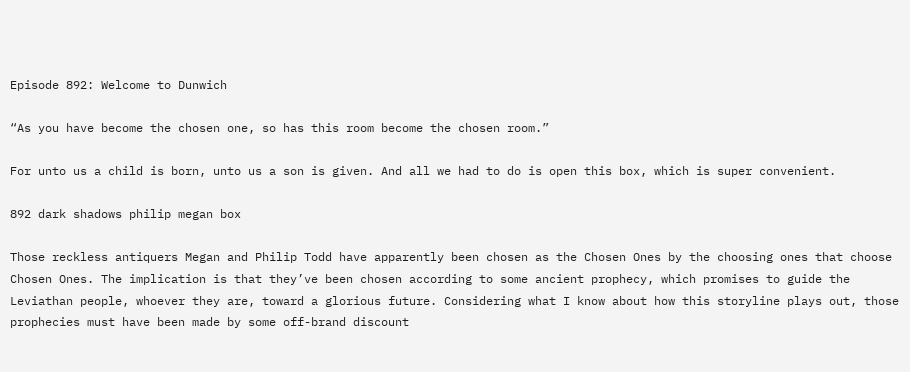Episode 892: Welcome to Dunwich

“As you have become the chosen one, so has this room become the chosen room.”

For unto us a child is born, unto us a son is given. And all we had to do is open this box, which is super convenient.

892 dark shadows philip megan box

Those reckless antiquers Megan and Philip Todd have apparently been chosen as the Chosen Ones by the choosing ones that choose Chosen Ones. The implication is that they’ve been chosen according to some ancient prophecy, which promises to guide the Leviathan people, whoever they are, toward a glorious future. Considering what I know about how this storyline plays out, those prophecies must have been made by some off-brand discount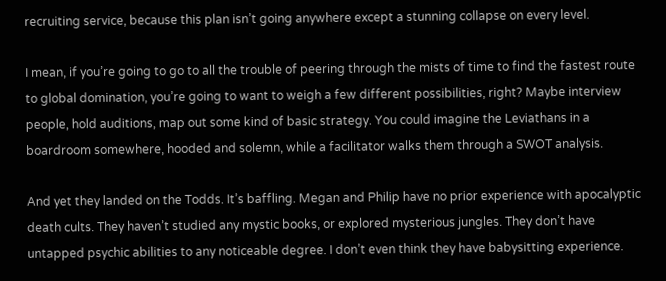recruiting service, because this plan isn’t going anywhere except a stunning collapse on every level.

I mean, if you’re going to go to all the trouble of peering through the mists of time to find the fastest route to global domination, you’re going to want to weigh a few different possibilities, right? Maybe interview people, hold auditions, map out some kind of basic strategy. You could imagine the Leviathans in a boardroom somewhere, hooded and solemn, while a facilitator walks them through a SWOT analysis.

And yet they landed on the Todds. It’s baffling. Megan and Philip have no prior experience with apocalyptic death cults. They haven’t studied any mystic books, or explored mysterious jungles. They don’t have untapped psychic abilities to any noticeable degree. I don’t even think they have babysitting experience.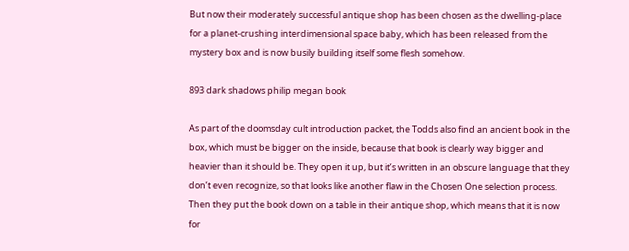But now their moderately successful antique shop has been chosen as the dwelling-place for a planet-crushing interdimensional space baby, which has been released from the mystery box and is now busily building itself some flesh somehow.

893 dark shadows philip megan book

As part of the doomsday cult introduction packet, the Todds also find an ancient book in the box, which must be bigger on the inside, because that book is clearly way bigger and heavier than it should be. They open it up, but it’s written in an obscure language that they don’t even recognize, so that looks like another flaw in the Chosen One selection process. Then they put the book down on a table in their antique shop, which means that it is now for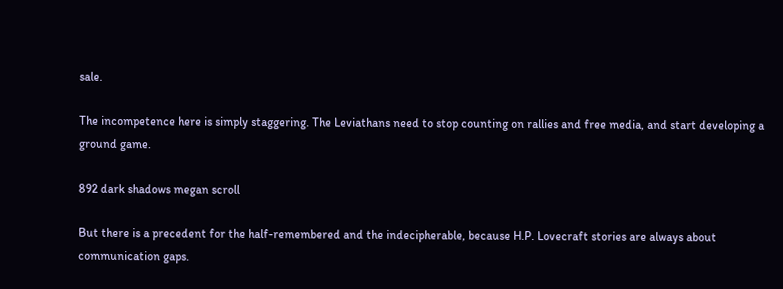sale.

The incompetence here is simply staggering. The Leviathans need to stop counting on rallies and free media, and start developing a ground game.

892 dark shadows megan scroll

But there is a precedent for the half-remembered and the indecipherable, because H.P. Lovecraft stories are always about communication gaps.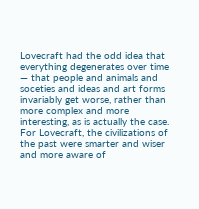Lovecraft had the odd idea that everything degenerates over time — that people and animals and soceties and ideas and art forms invariably get worse, rather than more complex and more interesting, as is actually the case. For Lovecraft, the civilizations of the past were smarter and wiser and more aware of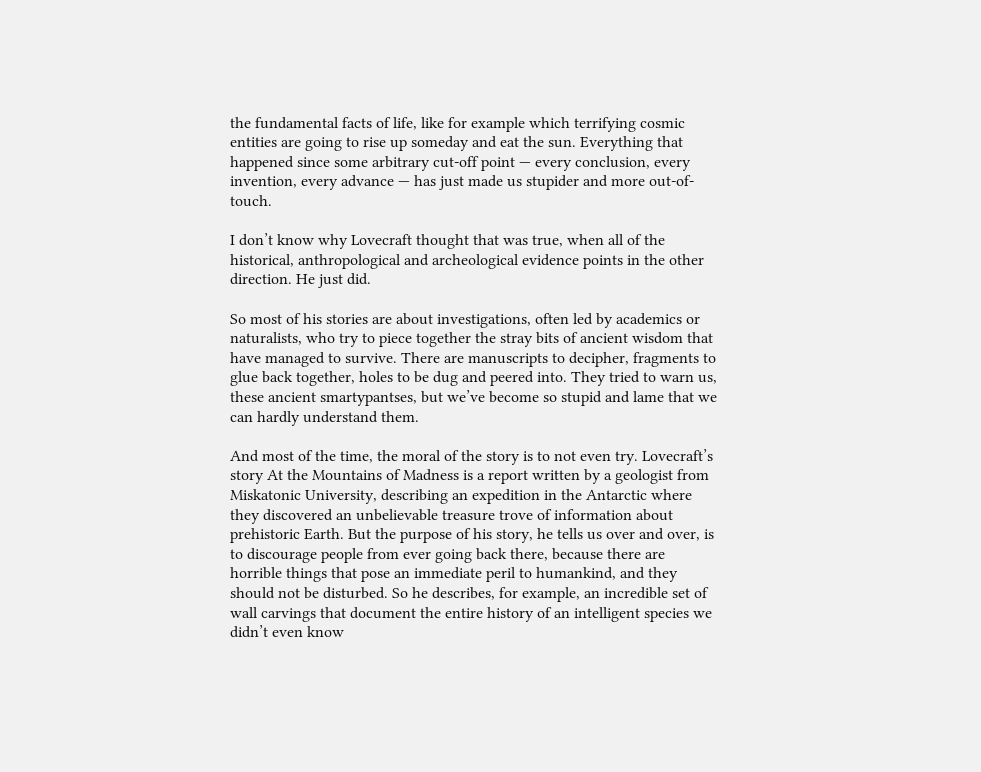the fundamental facts of life, like for example which terrifying cosmic entities are going to rise up someday and eat the sun. Everything that happened since some arbitrary cut-off point — every conclusion, every invention, every advance — has just made us stupider and more out-of-touch.

I don’t know why Lovecraft thought that was true, when all of the historical, anthropological and archeological evidence points in the other direction. He just did.

So most of his stories are about investigations, often led by academics or naturalists, who try to piece together the stray bits of ancient wisdom that have managed to survive. There are manuscripts to decipher, fragments to glue back together, holes to be dug and peered into. They tried to warn us, these ancient smartypantses, but we’ve become so stupid and lame that we can hardly understand them.

And most of the time, the moral of the story is to not even try. Lovecraft’s story At the Mountains of Madness is a report written by a geologist from Miskatonic University, describing an expedition in the Antarctic where they discovered an unbelievable treasure trove of information about prehistoric Earth. But the purpose of his story, he tells us over and over, is to discourage people from ever going back there, because there are horrible things that pose an immediate peril to humankind, and they should not be disturbed. So he describes, for example, an incredible set of wall carvings that document the entire history of an intelligent species we didn’t even know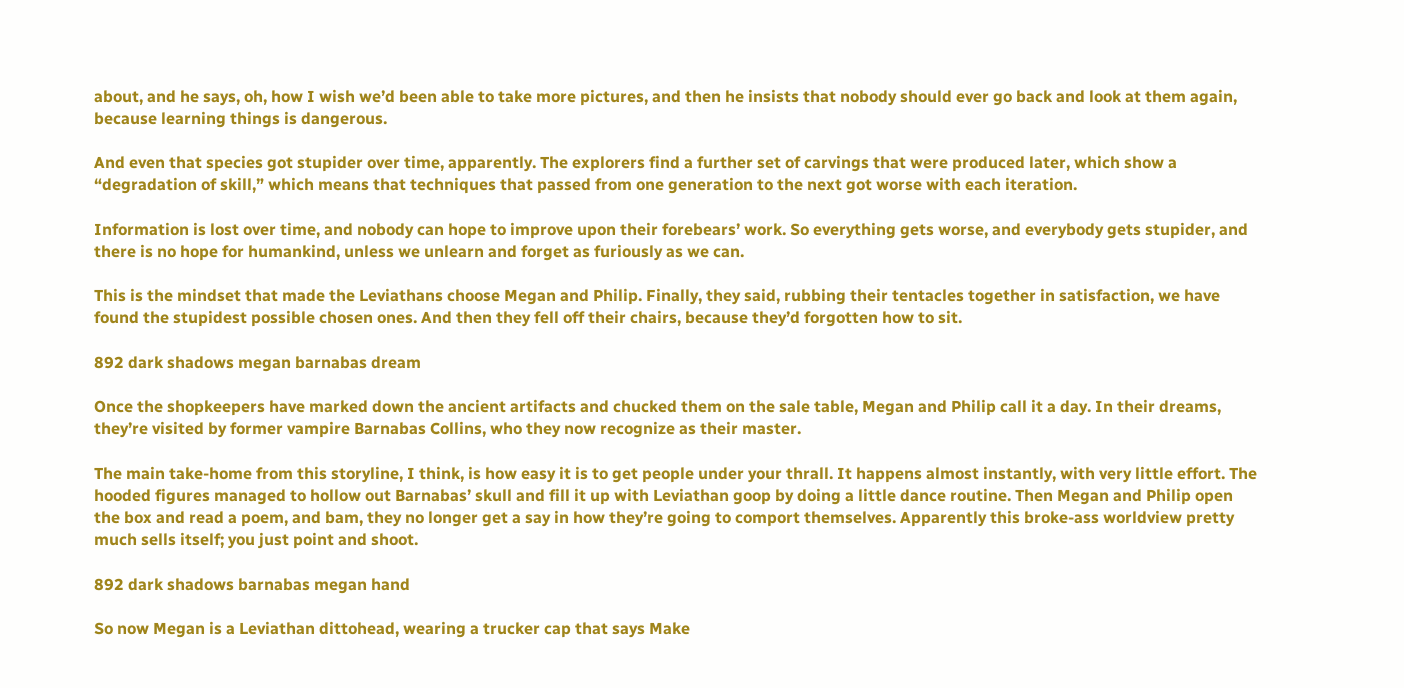about, and he says, oh, how I wish we’d been able to take more pictures, and then he insists that nobody should ever go back and look at them again, because learning things is dangerous.

And even that species got stupider over time, apparently. The explorers find a further set of carvings that were produced later, which show a “degradation of skill,” which means that techniques that passed from one generation to the next got worse with each iteration.

Information is lost over time, and nobody can hope to improve upon their forebears’ work. So everything gets worse, and everybody gets stupider, and there is no hope for humankind, unless we unlearn and forget as furiously as we can.

This is the mindset that made the Leviathans choose Megan and Philip. Finally, they said, rubbing their tentacles together in satisfaction, we have found the stupidest possible chosen ones. And then they fell off their chairs, because they’d forgotten how to sit.

892 dark shadows megan barnabas dream

Once the shopkeepers have marked down the ancient artifacts and chucked them on the sale table, Megan and Philip call it a day. In their dreams, they’re visited by former vampire Barnabas Collins, who they now recognize as their master.

The main take-home from this storyline, I think, is how easy it is to get people under your thrall. It happens almost instantly, with very little effort. The hooded figures managed to hollow out Barnabas’ skull and fill it up with Leviathan goop by doing a little dance routine. Then Megan and Philip open the box and read a poem, and bam, they no longer get a say in how they’re going to comport themselves. Apparently this broke-ass worldview pretty much sells itself; you just point and shoot.

892 dark shadows barnabas megan hand

So now Megan is a Leviathan dittohead, wearing a trucker cap that says Make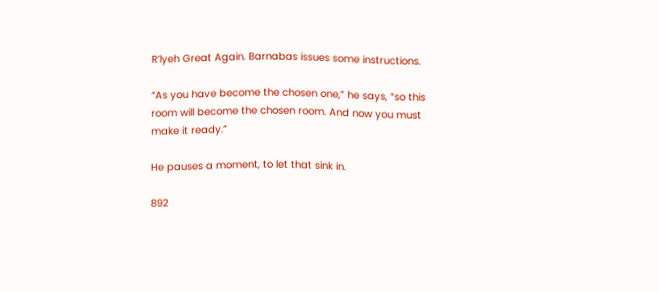R’lyeh Great Again. Barnabas issues some instructions.

“As you have become the chosen one,” he says, “so this room will become the chosen room. And now you must make it ready.”

He pauses a moment, to let that sink in.

892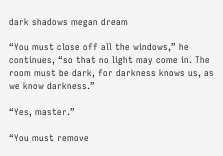dark shadows megan dream

“You must close off all the windows,” he continues, “so that no light may come in. The room must be dark, for darkness knows us, as we know darkness.”

“Yes, master.”

“You must remove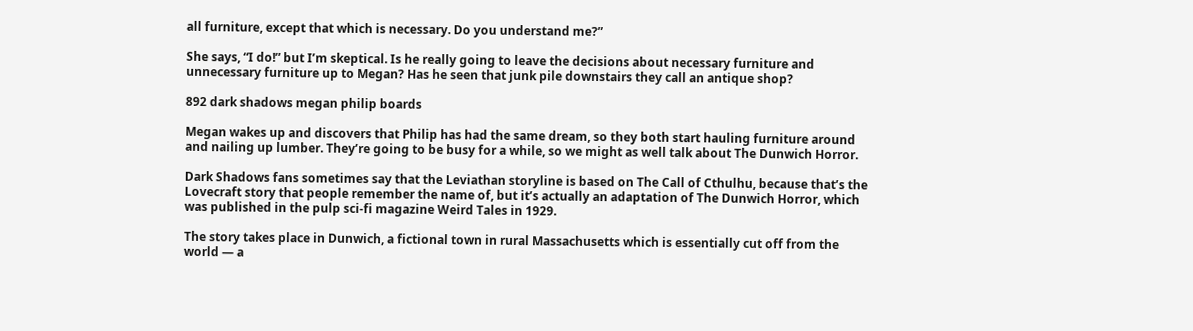all furniture, except that which is necessary. Do you understand me?”

She says, “I do!” but I’m skeptical. Is he really going to leave the decisions about necessary furniture and unnecessary furniture up to Megan? Has he seen that junk pile downstairs they call an antique shop?

892 dark shadows megan philip boards

Megan wakes up and discovers that Philip has had the same dream, so they both start hauling furniture around and nailing up lumber. They’re going to be busy for a while, so we might as well talk about The Dunwich Horror.

Dark Shadows fans sometimes say that the Leviathan storyline is based on The Call of Cthulhu, because that’s the Lovecraft story that people remember the name of, but it’s actually an adaptation of The Dunwich Horror, which was published in the pulp sci-fi magazine Weird Tales in 1929.

The story takes place in Dunwich, a fictional town in rural Massachusetts which is essentially cut off from the world — a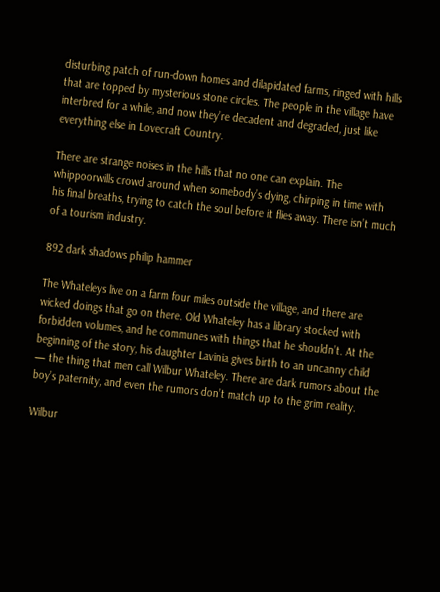disturbing patch of run-down homes and dilapidated farms, ringed with hills that are topped by mysterious stone circles. The people in the village have interbred for a while, and now they’re decadent and degraded, just like everything else in Lovecraft Country.

There are strange noises in the hills that no one can explain. The whippoorwills crowd around when somebody’s dying, chirping in time with his final breaths, trying to catch the soul before it flies away. There isn’t much of a tourism industry.

892 dark shadows philip hammer

The Whateleys live on a farm four miles outside the village, and there are wicked doings that go on there. Old Whateley has a library stocked with forbidden volumes, and he communes with things that he shouldn’t. At the beginning of the story, his daughter Lavinia gives birth to an uncanny child — the thing that men call Wilbur Whateley. There are dark rumors about the boy’s paternity, and even the rumors don’t match up to the grim reality.

Wilbur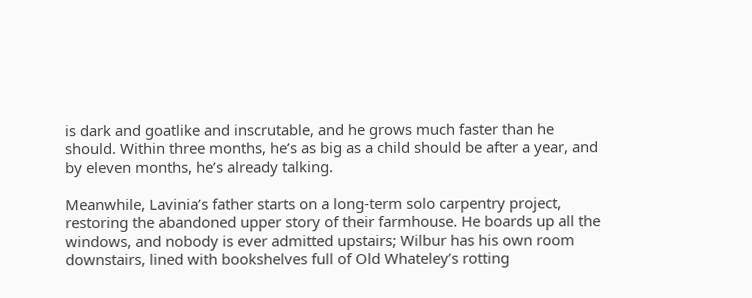is dark and goatlike and inscrutable, and he grows much faster than he should. Within three months, he’s as big as a child should be after a year, and by eleven months, he’s already talking.

Meanwhile, Lavinia’s father starts on a long-term solo carpentry project, restoring the abandoned upper story of their farmhouse. He boards up all the windows, and nobody is ever admitted upstairs; Wilbur has his own room downstairs, lined with bookshelves full of Old Whateley’s rotting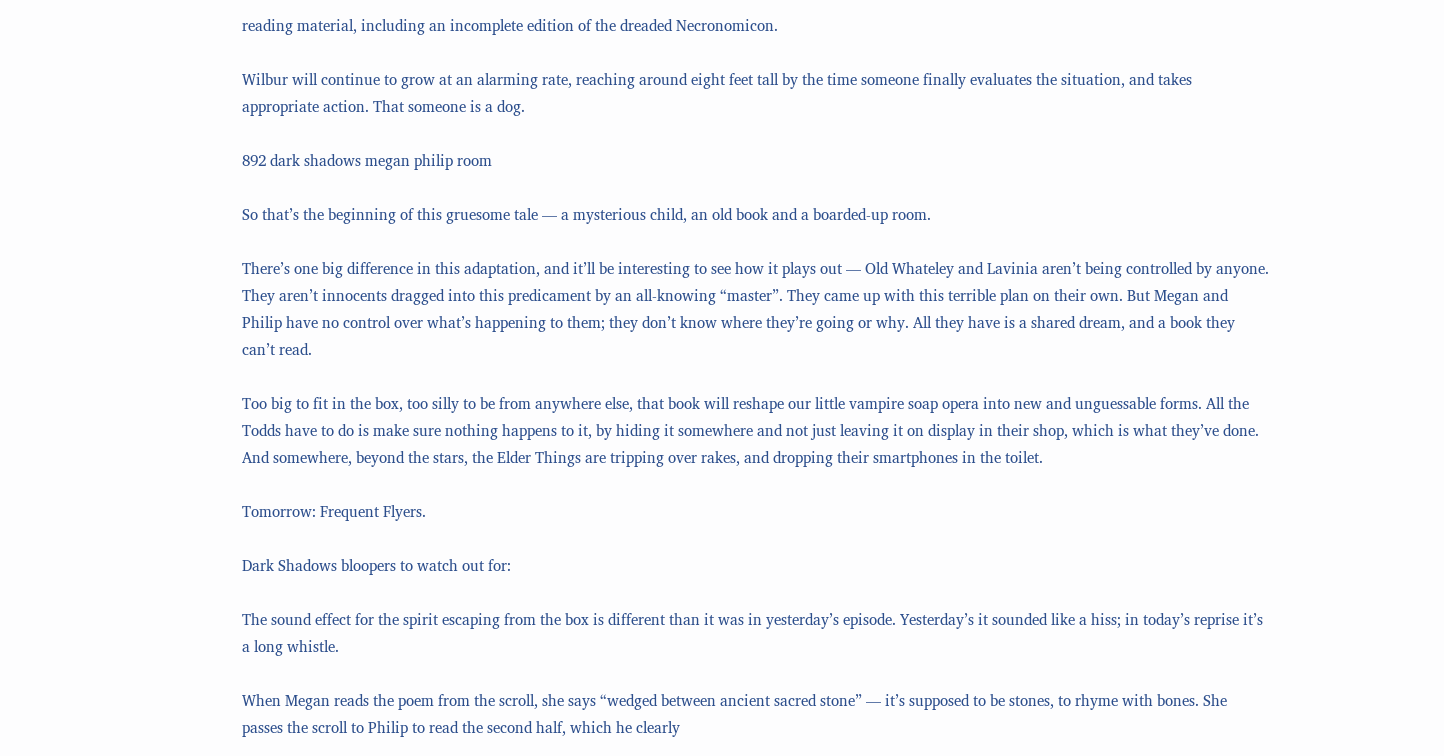reading material, including an incomplete edition of the dreaded Necronomicon.

Wilbur will continue to grow at an alarming rate, reaching around eight feet tall by the time someone finally evaluates the situation, and takes appropriate action. That someone is a dog.

892 dark shadows megan philip room

So that’s the beginning of this gruesome tale — a mysterious child, an old book and a boarded-up room.

There’s one big difference in this adaptation, and it’ll be interesting to see how it plays out — Old Whateley and Lavinia aren’t being controlled by anyone. They aren’t innocents dragged into this predicament by an all-knowing “master”. They came up with this terrible plan on their own. But Megan and Philip have no control over what’s happening to them; they don’t know where they’re going or why. All they have is a shared dream, and a book they can’t read.

Too big to fit in the box, too silly to be from anywhere else, that book will reshape our little vampire soap opera into new and unguessable forms. All the Todds have to do is make sure nothing happens to it, by hiding it somewhere and not just leaving it on display in their shop, which is what they’ve done. And somewhere, beyond the stars, the Elder Things are tripping over rakes, and dropping their smartphones in the toilet.

Tomorrow: Frequent Flyers.

Dark Shadows bloopers to watch out for:

The sound effect for the spirit escaping from the box is different than it was in yesterday’s episode. Yesterday’s it sounded like a hiss; in today’s reprise it’s a long whistle.

When Megan reads the poem from the scroll, she says “wedged between ancient sacred stone” — it’s supposed to be stones, to rhyme with bones. She passes the scroll to Philip to read the second half, which he clearly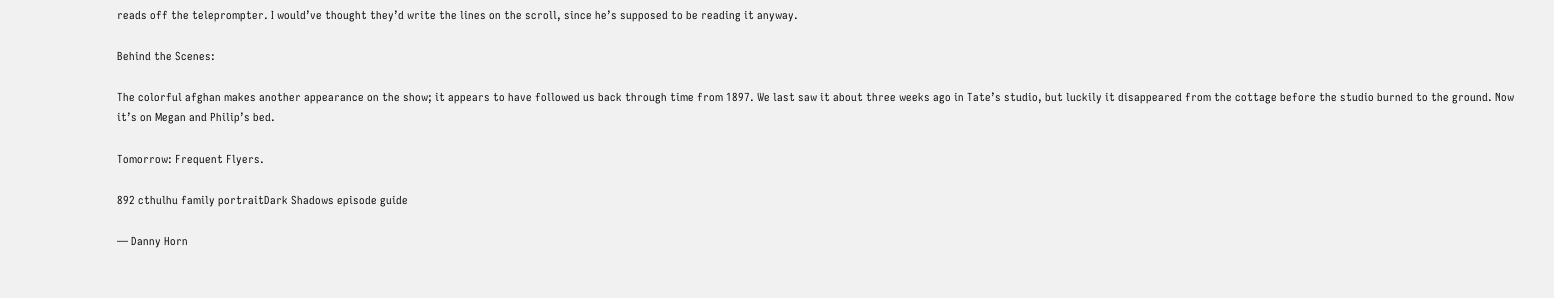reads off the teleprompter. I would’ve thought they’d write the lines on the scroll, since he’s supposed to be reading it anyway.

Behind the Scenes:

The colorful afghan makes another appearance on the show; it appears to have followed us back through time from 1897. We last saw it about three weeks ago in Tate’s studio, but luckily it disappeared from the cottage before the studio burned to the ground. Now it’s on Megan and Philip’s bed.

Tomorrow: Frequent Flyers.

892 cthulhu family portraitDark Shadows episode guide

— Danny Horn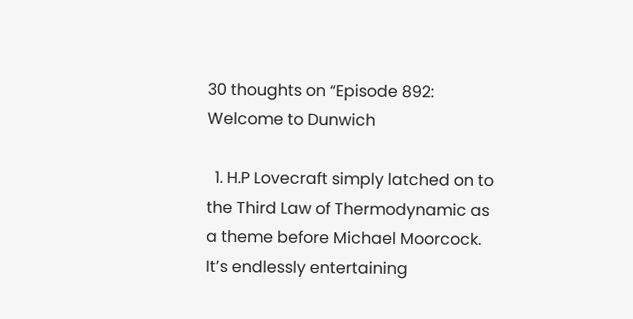30 thoughts on “Episode 892: Welcome to Dunwich

  1. H.P Lovecraft simply latched on to the Third Law of Thermodynamic as a theme before Michael Moorcock. It’s endlessly entertaining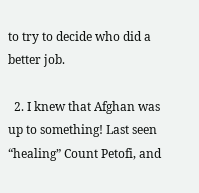to try to decide who did a better job.

  2. I knew that Afghan was up to something! Last seen “healing” Count Petofi, and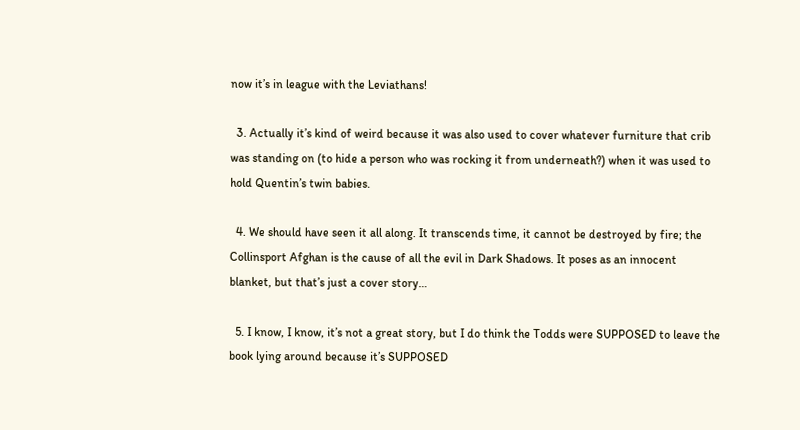now it’s in league with the Leviathans!

  3. Actually it’s kind of weird because it was also used to cover whatever furniture that crib was standing on (to hide a person who was rocking it from underneath?) when it was used to hold Quentin’s twin babies.

  4. We should have seen it all along. It transcends time, it cannot be destroyed by fire; the Collinsport Afghan is the cause of all the evil in Dark Shadows. It poses as an innocent blanket, but that’s just a cover story…

  5. I know, I know, it’s not a great story, but I do think the Todds were SUPPOSED to leave the book lying around because it’s SUPPOSED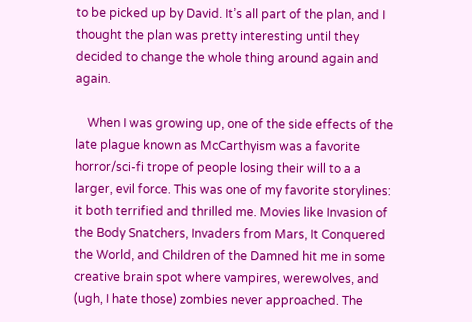to be picked up by David. It’s all part of the plan, and I thought the plan was pretty interesting until they decided to change the whole thing around again and again.

    When I was growing up, one of the side effects of the late plague known as McCarthyism was a favorite horror/sci-fi trope of people losing their will to a a larger, evil force. This was one of my favorite storylines: it both terrified and thrilled me. Movies like Invasion of the Body Snatchers, Invaders from Mars, It Conquered the World, and Children of the Damned hit me in some creative brain spot where vampires, werewolves, and (ugh, I hate those) zombies never approached. The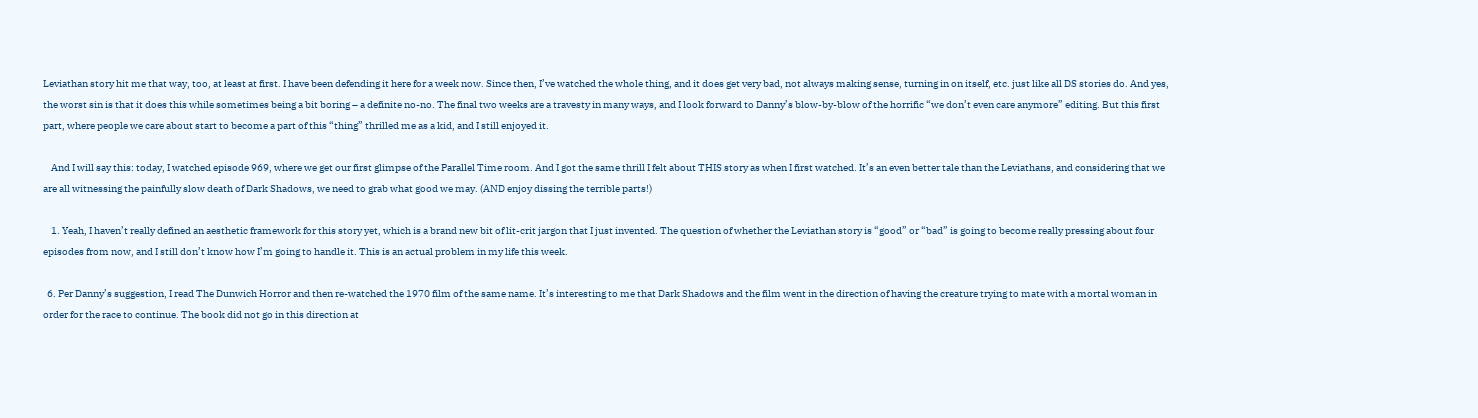Leviathan story hit me that way, too, at least at first. I have been defending it here for a week now. Since then, I’ve watched the whole thing, and it does get very bad, not always making sense, turning in on itself, etc. just like all DS stories do. And yes, the worst sin is that it does this while sometimes being a bit boring – a definite no-no. The final two weeks are a travesty in many ways, and I look forward to Danny’s blow-by-blow of the horrific “we don’t even care anymore” editing. But this first part, where people we care about start to become a part of this “thing” thrilled me as a kid, and I still enjoyed it.

    And I will say this: today, I watched episode 969, where we get our first glimpse of the Parallel Time room. And I got the same thrill I felt about THIS story as when I first watched. It’s an even better tale than the Leviathans, and considering that we are all witnessing the painfully slow death of Dark Shadows, we need to grab what good we may. (AND enjoy dissing the terrible parts!)

    1. Yeah, I haven’t really defined an aesthetic framework for this story yet, which is a brand new bit of lit-crit jargon that I just invented. The question of whether the Leviathan story is “good” or “bad” is going to become really pressing about four episodes from now, and I still don’t know how I’m going to handle it. This is an actual problem in my life this week.

  6. Per Danny’s suggestion, I read The Dunwich Horror and then re-watched the 1970 film of the same name. It’s interesting to me that Dark Shadows and the film went in the direction of having the creature trying to mate with a mortal woman in order for the race to continue. The book did not go in this direction at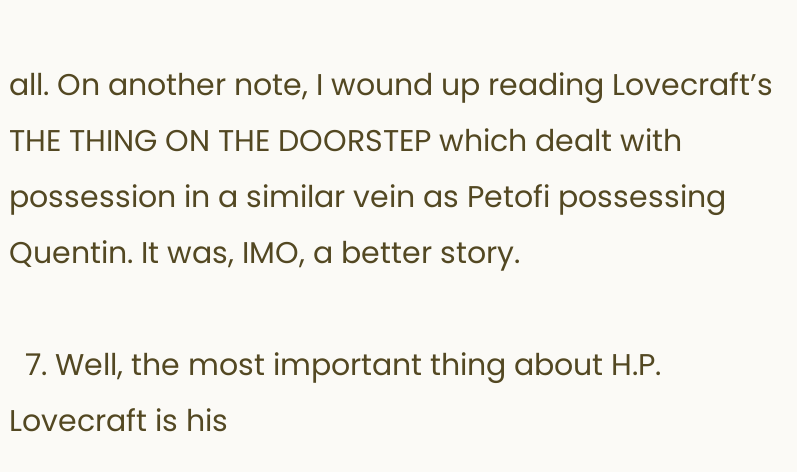all. On another note, I wound up reading Lovecraft’s THE THING ON THE DOORSTEP which dealt with possession in a similar vein as Petofi possessing Quentin. It was, IMO, a better story.

  7. Well, the most important thing about H.P. Lovecraft is his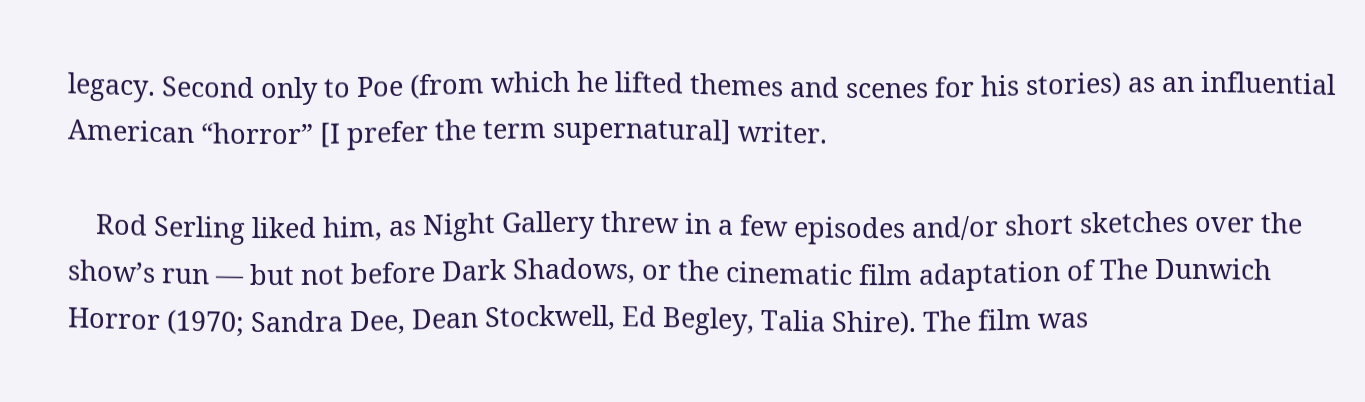legacy. Second only to Poe (from which he lifted themes and scenes for his stories) as an influential American “horror” [I prefer the term supernatural] writer.

    Rod Serling liked him, as Night Gallery threw in a few episodes and/or short sketches over the show’s run — but not before Dark Shadows, or the cinematic film adaptation of The Dunwich Horror (1970; Sandra Dee, Dean Stockwell, Ed Begley, Talia Shire). The film was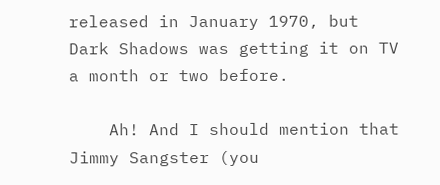released in January 1970, but Dark Shadows was getting it on TV a month or two before.

    Ah! And I should mention that Jimmy Sangster (you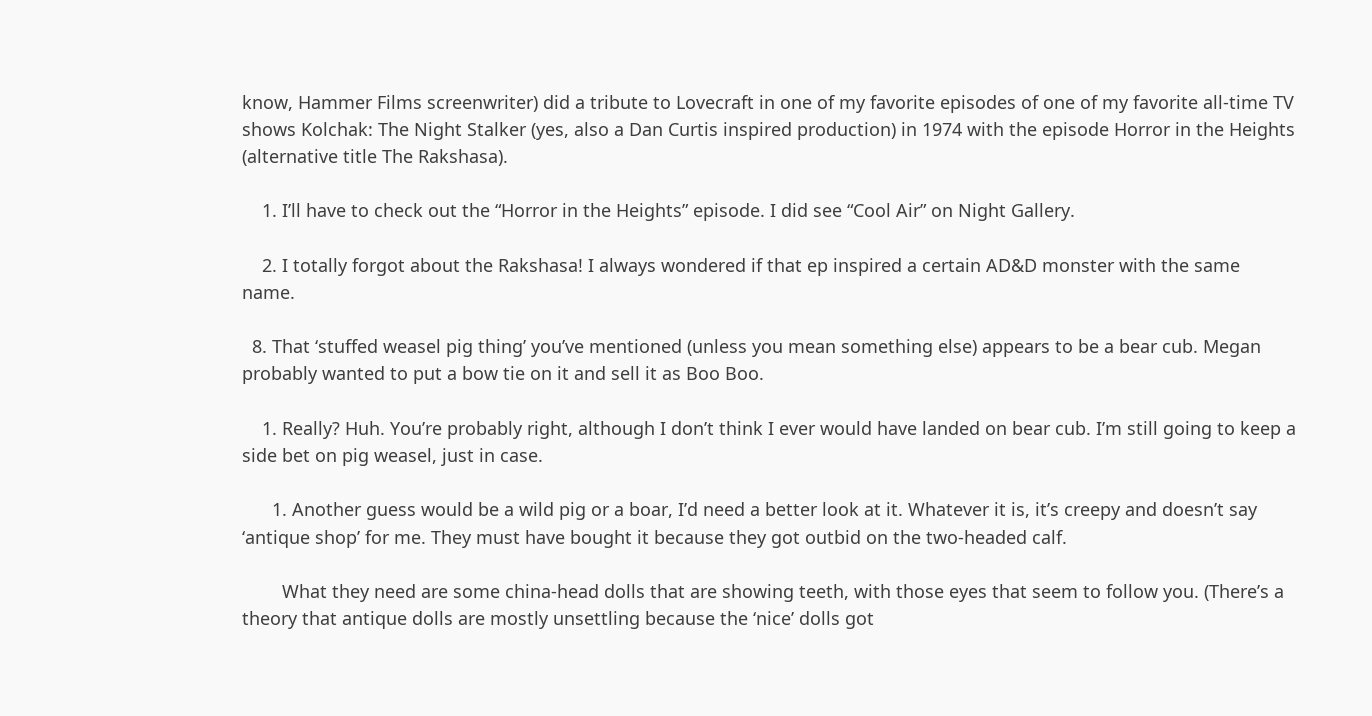know, Hammer Films screenwriter) did a tribute to Lovecraft in one of my favorite episodes of one of my favorite all-time TV shows Kolchak: The Night Stalker (yes, also a Dan Curtis inspired production) in 1974 with the episode Horror in the Heights (alternative title The Rakshasa).

    1. I’ll have to check out the “Horror in the Heights” episode. I did see “Cool Air” on Night Gallery.

    2. I totally forgot about the Rakshasa! I always wondered if that ep inspired a certain AD&D monster with the same name.

  8. That ‘stuffed weasel pig thing’ you’ve mentioned (unless you mean something else) appears to be a bear cub. Megan probably wanted to put a bow tie on it and sell it as Boo Boo.

    1. Really? Huh. You’re probably right, although I don’t think I ever would have landed on bear cub. I’m still going to keep a side bet on pig weasel, just in case.

      1. Another guess would be a wild pig or a boar, I’d need a better look at it. Whatever it is, it’s creepy and doesn’t say ‘antique shop’ for me. They must have bought it because they got outbid on the two-headed calf.

        What they need are some china-head dolls that are showing teeth, with those eyes that seem to follow you. (There’s a theory that antique dolls are mostly unsettling because the ‘nice’ dolls got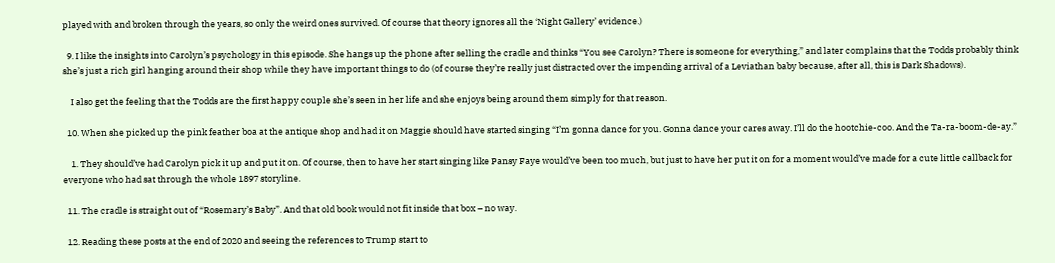played with and broken through the years, so only the weird ones survived. Of course that theory ignores all the ‘Night Gallery’ evidence.)

  9. I like the insights into Carolyn’s psychology in this episode. She hangs up the phone after selling the cradle and thinks “You see Carolyn? There is someone for everything,” and later complains that the Todds probably think she’s just a rich girl hanging around their shop while they have important things to do (of course they’re really just distracted over the impending arrival of a Leviathan baby because, after all, this is Dark Shadows).

    I also get the feeling that the Todds are the first happy couple she’s seen in her life and she enjoys being around them simply for that reason.

  10. When she picked up the pink feather boa at the antique shop and had it on Maggie should have started singing “I’m gonna dance for you. Gonna dance your cares away. I’ll do the hootchie-coo. And the Ta-ra-boom-de-ay.”

    1. They should’ve had Carolyn pick it up and put it on. Of course, then to have her start singing like Pansy Faye would’ve been too much, but just to have her put it on for a moment would’ve made for a cute little callback for everyone who had sat through the whole 1897 storyline.

  11. The cradle is straight out of “Rosemary’s Baby”. And that old book would not fit inside that box – no way.

  12. Reading these posts at the end of 2020 and seeing the references to Trump start to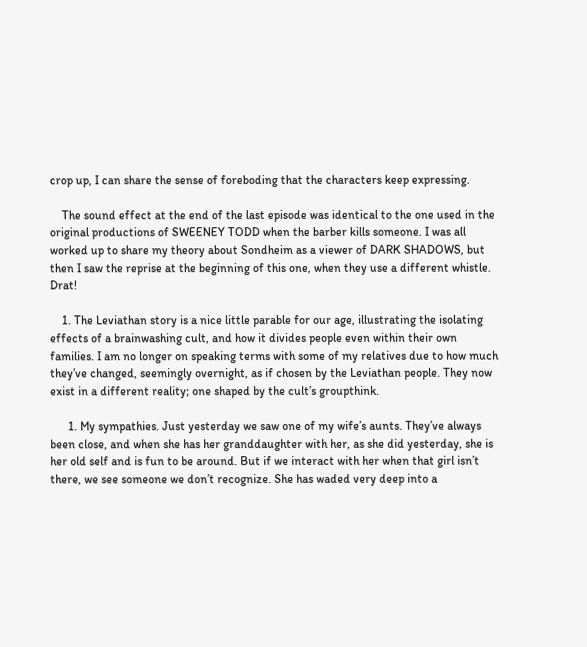crop up, I can share the sense of foreboding that the characters keep expressing.

    The sound effect at the end of the last episode was identical to the one used in the original productions of SWEENEY TODD when the barber kills someone. I was all worked up to share my theory about Sondheim as a viewer of DARK SHADOWS, but then I saw the reprise at the beginning of this one, when they use a different whistle. Drat!

    1. The Leviathan story is a nice little parable for our age, illustrating the isolating effects of a brainwashing cult, and how it divides people even within their own families. I am no longer on speaking terms with some of my relatives due to how much they’ve changed, seemingly overnight, as if chosen by the Leviathan people. They now exist in a different reality; one shaped by the cult’s groupthink.

      1. My sympathies. Just yesterday we saw one of my wife’s aunts. They’ve always been close, and when she has her granddaughter with her, as she did yesterday, she is her old self and is fun to be around. But if we interact with her when that girl isn’t there, we see someone we don’t recognize. She has waded very deep into a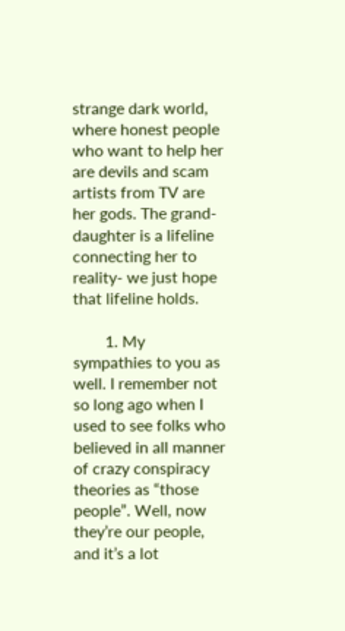strange dark world, where honest people who want to help her are devils and scam artists from TV are her gods. The grand-daughter is a lifeline connecting her to reality- we just hope that lifeline holds.

        1. My sympathies to you as well. I remember not so long ago when I used to see folks who believed in all manner of crazy conspiracy theories as “those people”. Well, now they’re our people, and it’s a lot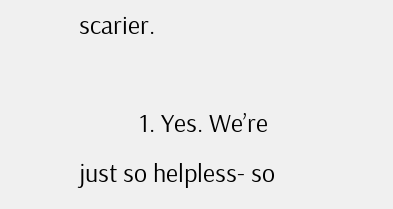scarier.

          1. Yes. We’re just so helpless- so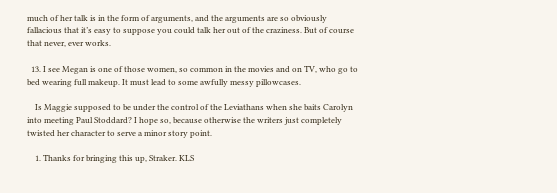much of her talk is in the form of arguments, and the arguments are so obviously fallacious that it’s easy to suppose you could talk her out of the craziness. But of course that never, ever works.

  13. I see Megan is one of those women, so common in the movies and on TV, who go to bed wearing full makeup. It must lead to some awfully messy pillowcases.

    Is Maggie supposed to be under the control of the Leviathans when she baits Carolyn into meeting Paul Stoddard? I hope so, because otherwise the writers just completely twisted her character to serve a minor story point.

    1. Thanks for bringing this up, Straker. KLS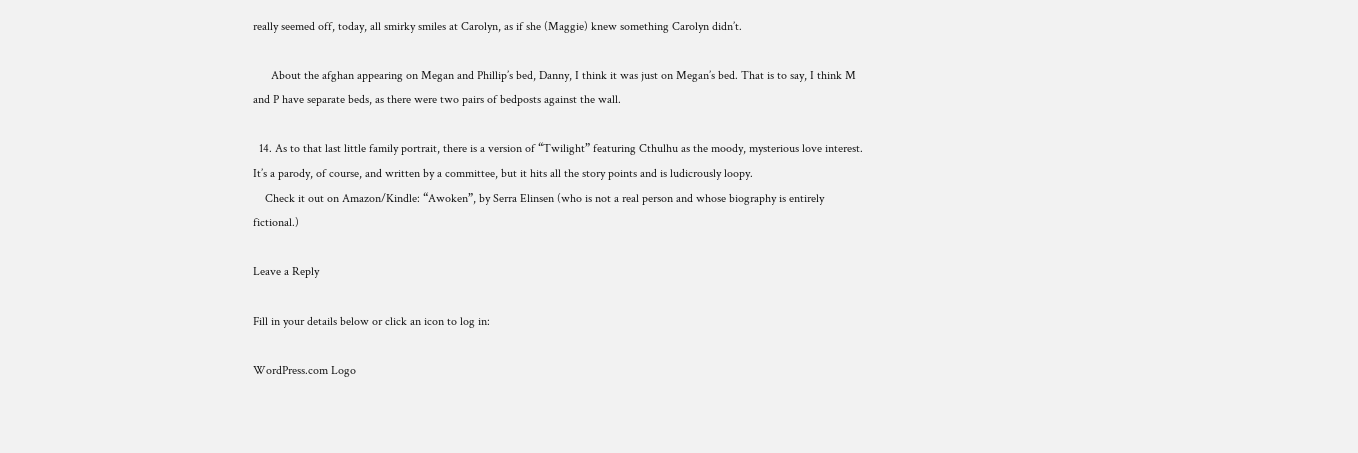really seemed off, today, all smirky smiles at Carolyn, as if she (Maggie) knew something Carolyn didn’t.

      About the afghan appearing on Megan and Phillip’s bed, Danny, I think it was just on Megan’s bed. That is to say, I think M and P have separate beds, as there were two pairs of bedposts against the wall.

  14. As to that last little family portrait, there is a version of “Twilight” featuring Cthulhu as the moody, mysterious love interest. It’s a parody, of course, and written by a committee, but it hits all the story points and is ludicrously loopy.
    Check it out on Amazon/Kindle: “Awoken”, by Serra Elinsen (who is not a real person and whose biography is entirely fictional.)

Leave a Reply

Fill in your details below or click an icon to log in:

WordPress.com Logo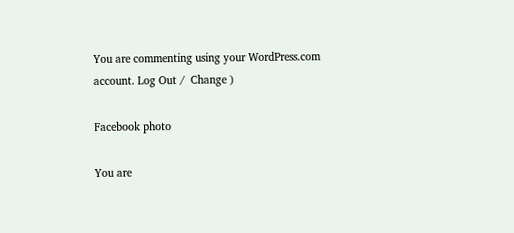You are commenting using your WordPress.com account. Log Out /  Change )

Facebook photo

You are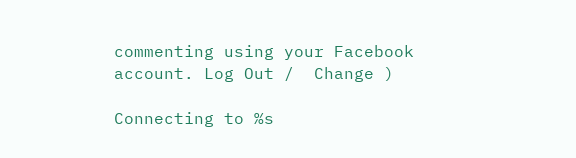commenting using your Facebook account. Log Out /  Change )

Connecting to %s